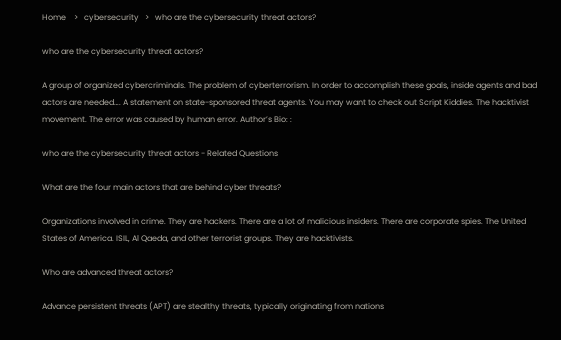Home    >   cybersecurity   >   who are the cybersecurity threat actors?

who are the cybersecurity threat actors?

A group of organized cybercriminals. The problem of cyberterrorism. In order to accomplish these goals, inside agents and bad actors are needed…. A statement on state-sponsored threat agents. You may want to check out Script Kiddies. The hacktivist movement. The error was caused by human error. Author’s Bio: :

who are the cybersecurity threat actors - Related Questions

What are the four main actors that are behind cyber threats?

Organizations involved in crime. They are hackers. There are a lot of malicious insiders. There are corporate spies. The United States of America. ISIL, Al Qaeda, and other terrorist groups. They are hacktivists.

Who are advanced threat actors?

Advance persistent threats (APT) are stealthy threats, typically originating from nations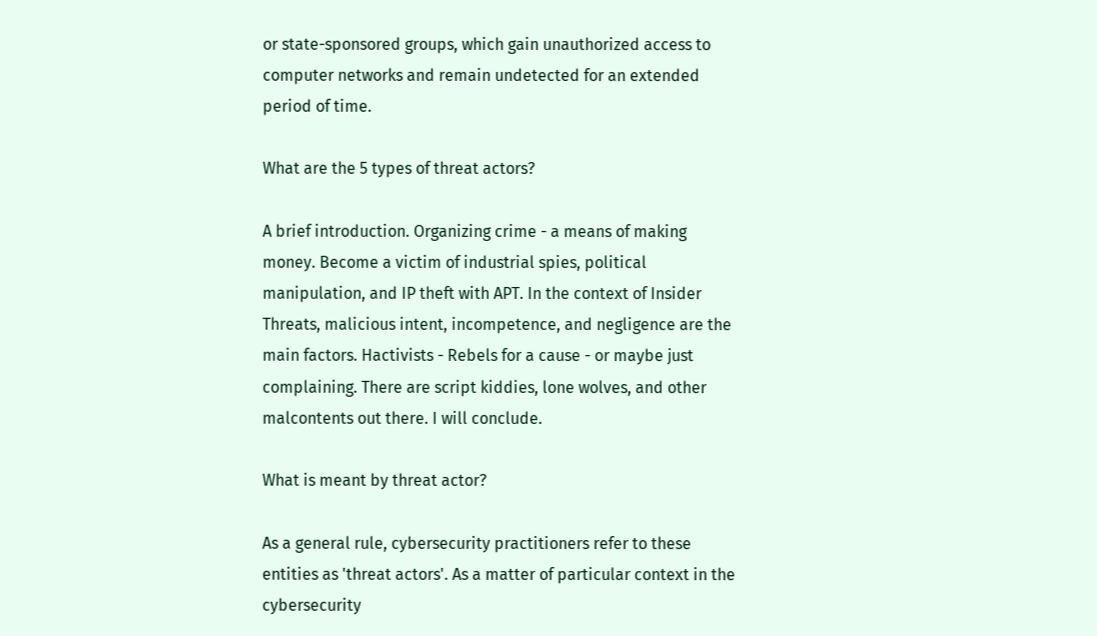or state-sponsored groups, which gain unauthorized access to computer networks and remain undetected for an extended period of time.

What are the 5 types of threat actors?

A brief introduction. Organizing crime - a means of making money. Become a victim of industrial spies, political manipulation, and IP theft with APT. In the context of Insider Threats, malicious intent, incompetence, and negligence are the main factors. Hactivists - Rebels for a cause - or maybe just complaining. There are script kiddies, lone wolves, and other malcontents out there. I will conclude.

What is meant by threat actor?

As a general rule, cybersecurity practitioners refer to these entities as 'threat actors'. As a matter of particular context in the cybersecurity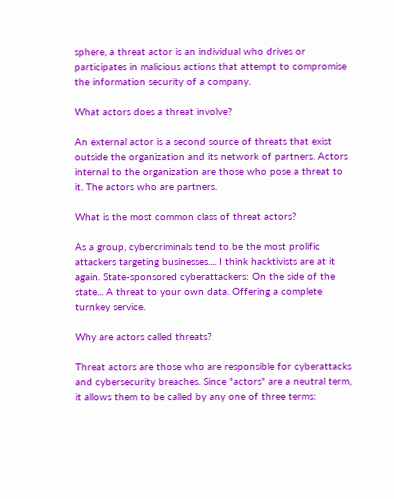sphere, a threat actor is an individual who drives or participates in malicious actions that attempt to compromise the information security of a company.

What actors does a threat involve?

An external actor is a second source of threats that exist outside the organization and its network of partners. Actors internal to the organization are those who pose a threat to it. The actors who are partners.

What is the most common class of threat actors?

As a group, cybercriminals tend to be the most prolific attackers targeting businesses.... I think hacktivists are at it again. State-sponsored cyberattackers: On the side of the state... A threat to your own data. Offering a complete turnkey service.

Why are actors called threats?

Threat actors are those who are responsible for cyberattacks and cybersecurity breaches. Since "actors" are a neutral term, it allows them to be called by any one of three terms: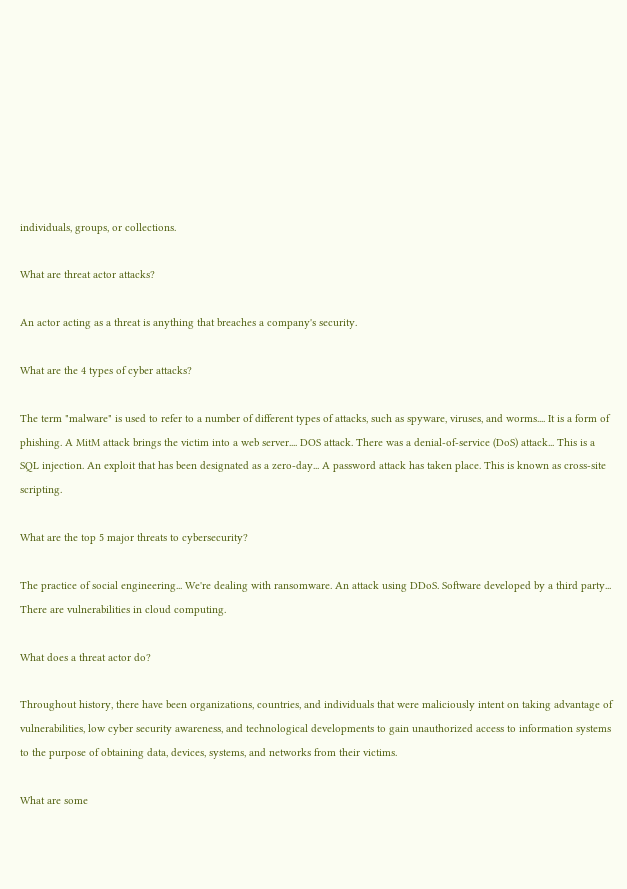individuals, groups, or collections.

What are threat actor attacks?

An actor acting as a threat is anything that breaches a company's security.

What are the 4 types of cyber attacks?

The term "malware" is used to refer to a number of different types of attacks, such as spyware, viruses, and worms.... It is a form of phishing. A MitM attack brings the victim into a web server.... DOS attack. There was a denial-of-service (DoS) attack... This is a SQL injection. An exploit that has been designated as a zero-day... A password attack has taken place. This is known as cross-site scripting.

What are the top 5 major threats to cybersecurity?

The practice of social engineering... We're dealing with ransomware. An attack using DDoS. Software developed by a third party... There are vulnerabilities in cloud computing.

What does a threat actor do?

Throughout history, there have been organizations, countries, and individuals that were maliciously intent on taking advantage of vulnerabilities, low cyber security awareness, and technological developments to gain unauthorized access to information systems to the purpose of obtaining data, devices, systems, and networks from their victims.

What are some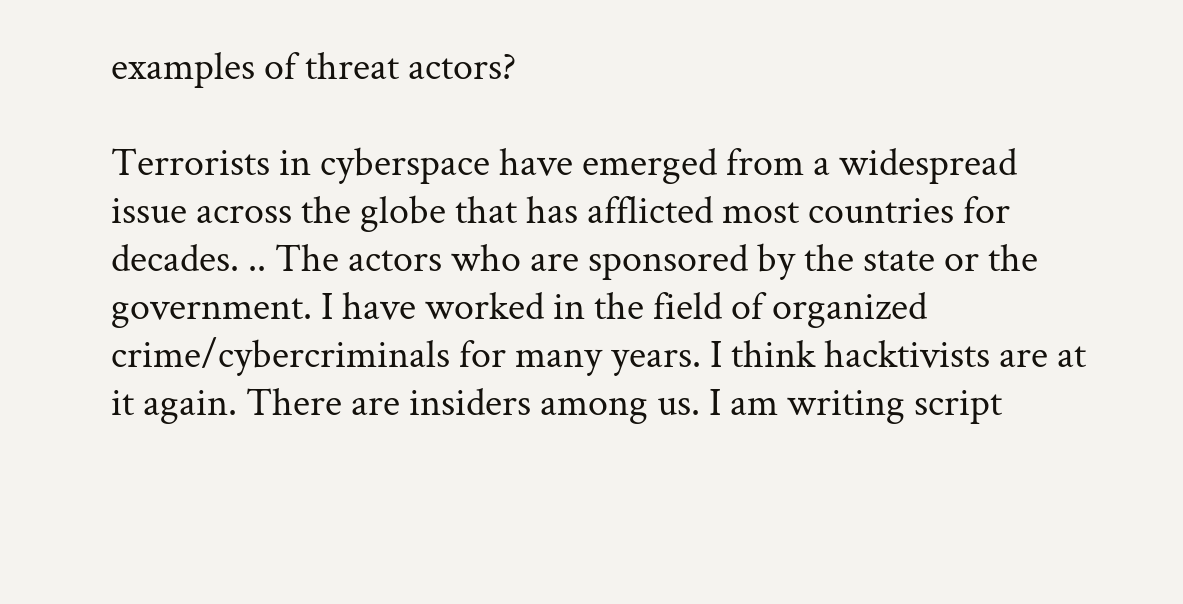examples of threat actors?

Terrorists in cyberspace have emerged from a widespread issue across the globe that has afflicted most countries for decades. .. The actors who are sponsored by the state or the government. I have worked in the field of organized crime/cybercriminals for many years. I think hacktivists are at it again. There are insiders among us. I am writing script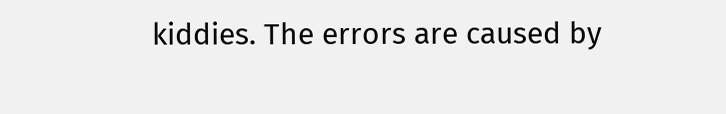kiddies. The errors are caused by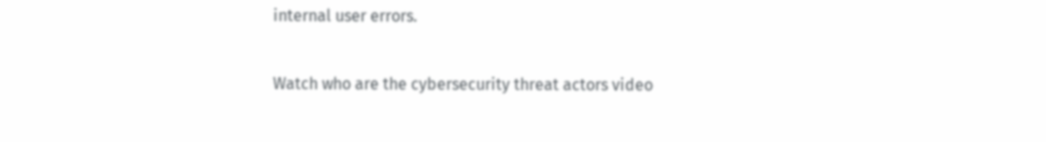internal user errors.

Watch who are the cybersecurity threat actors video